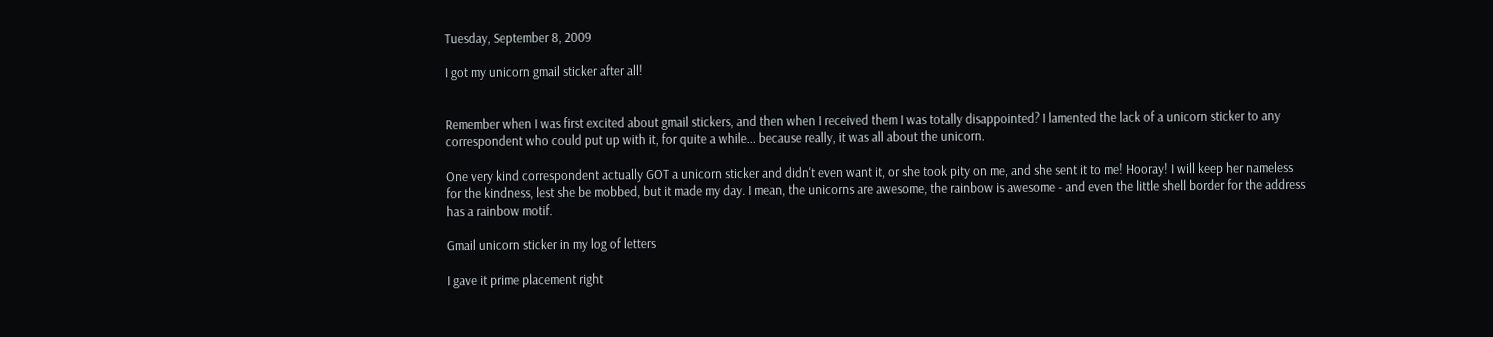Tuesday, September 8, 2009

I got my unicorn gmail sticker after all!


Remember when I was first excited about gmail stickers, and then when I received them I was totally disappointed? I lamented the lack of a unicorn sticker to any correspondent who could put up with it, for quite a while... because really, it was all about the unicorn.

One very kind correspondent actually GOT a unicorn sticker and didn't even want it, or she took pity on me, and she sent it to me! Hooray! I will keep her nameless for the kindness, lest she be mobbed, but it made my day. I mean, the unicorns are awesome, the rainbow is awesome - and even the little shell border for the address has a rainbow motif.

Gmail unicorn sticker in my log of letters

I gave it prime placement right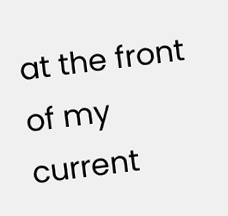at the front of my current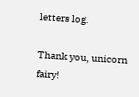letters log.

Thank you, unicorn fairy!